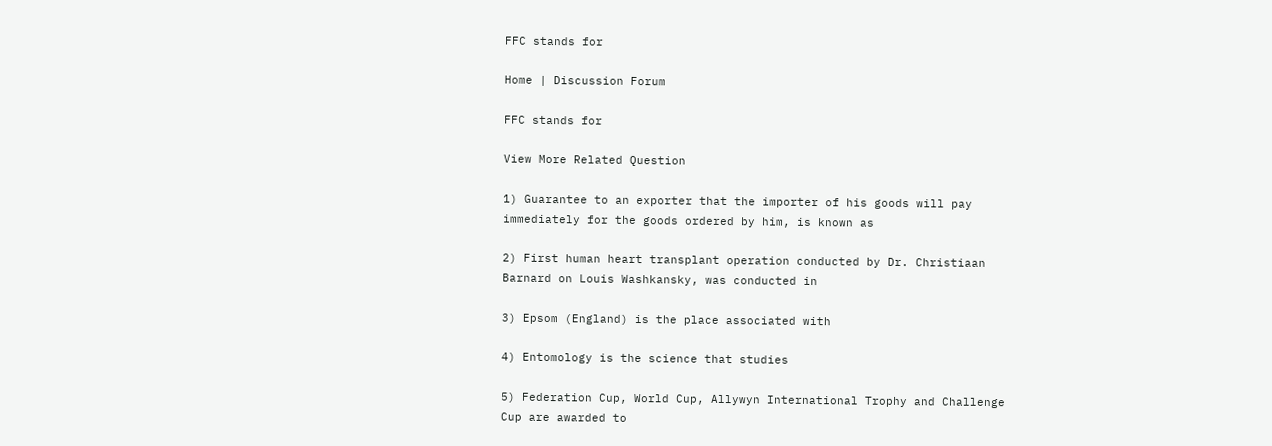FFC stands for

Home | Discussion Forum

FFC stands for

View More Related Question

1) Guarantee to an exporter that the importer of his goods will pay immediately for the goods ordered by him, is known as

2) First human heart transplant operation conducted by Dr. Christiaan Barnard on Louis Washkansky, was conducted in

3) Epsom (England) is the place associated with

4) Entomology is the science that studies

5) Federation Cup, World Cup, Allywyn International Trophy and Challenge Cup are awarded to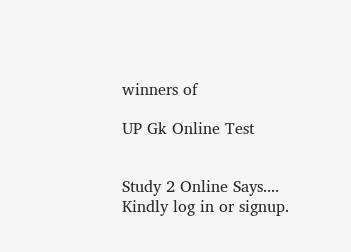winners of

UP Gk Online Test


Study 2 Online Says....
Kindly log in or signup.